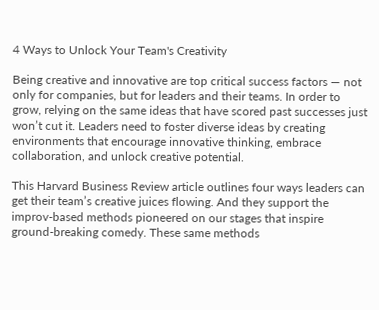4 Ways to Unlock Your Team's Creativity

Being creative and innovative are top critical success factors — not only for companies, but for leaders and their teams. In order to grow, relying on the same ideas that have scored past successes just won’t cut it. Leaders need to foster diverse ideas by creating environments that encourage innovative thinking, embrace collaboration, and unlock creative potential.

This Harvard Business Review article outlines four ways leaders can get their team’s creative juices flowing. And they support the improv-based methods pioneered on our stages that inspire ground-breaking comedy. These same methods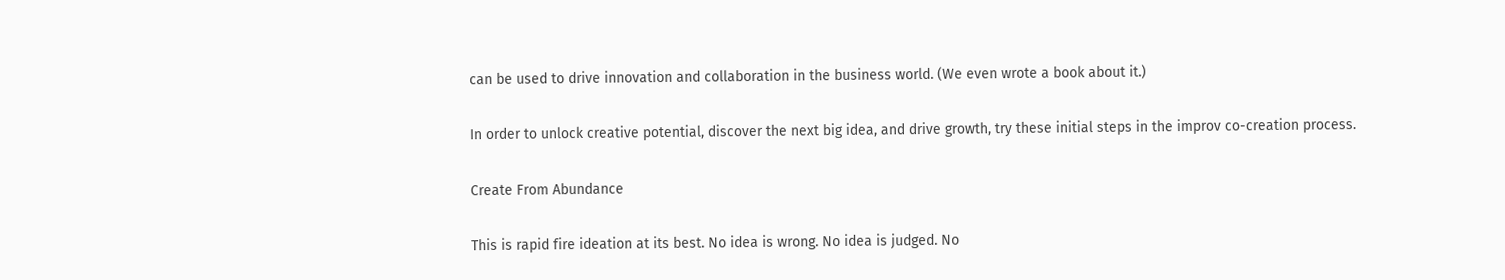can be used to drive innovation and collaboration in the business world. (We even wrote a book about it.)

In order to unlock creative potential, discover the next big idea, and drive growth, try these initial steps in the improv co-creation process.

Create From Abundance

This is rapid fire ideation at its best. No idea is wrong. No idea is judged. No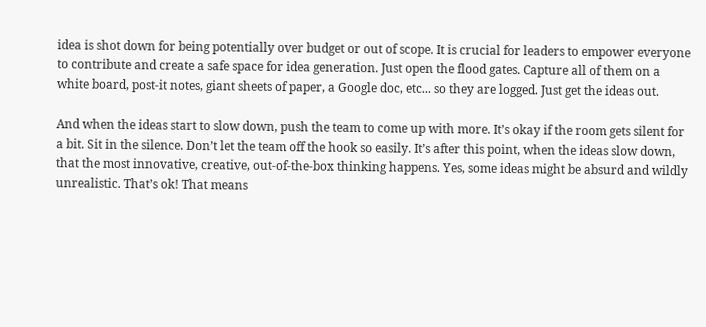idea is shot down for being potentially over budget or out of scope. It is crucial for leaders to empower everyone to contribute and create a safe space for idea generation. Just open the flood gates. Capture all of them on a white board, post-it notes, giant sheets of paper, a Google doc, etc... so they are logged. Just get the ideas out.

And when the ideas start to slow down, push the team to come up with more. It’s okay if the room gets silent for a bit. Sit in the silence. Don’t let the team off the hook so easily. It’s after this point, when the ideas slow down, that the most innovative, creative, out-of-the-box thinking happens. Yes, some ideas might be absurd and wildly unrealistic. That’s ok! That means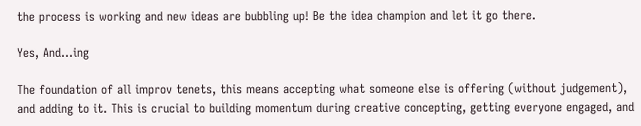the process is working and new ideas are bubbling up! Be the idea champion and let it go there.

Yes, And…ing

The foundation of all improv tenets, this means accepting what someone else is offering (without judgement), and adding to it. This is crucial to building momentum during creative concepting, getting everyone engaged, and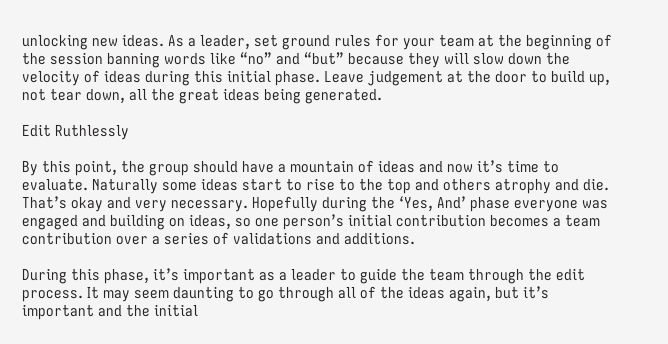unlocking new ideas. As a leader, set ground rules for your team at the beginning of the session banning words like “no” and “but” because they will slow down the velocity of ideas during this initial phase. Leave judgement at the door to build up, not tear down, all the great ideas being generated.

Edit Ruthlessly

By this point, the group should have a mountain of ideas and now it’s time to evaluate. Naturally some ideas start to rise to the top and others atrophy and die. That’s okay and very necessary. Hopefully during the ‘Yes, And’ phase everyone was engaged and building on ideas, so one person’s initial contribution becomes a team contribution over a series of validations and additions.

During this phase, it’s important as a leader to guide the team through the edit process. It may seem daunting to go through all of the ideas again, but it’s important and the initial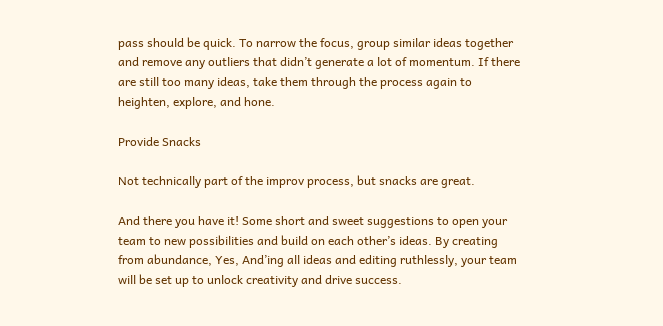pass should be quick. To narrow the focus, group similar ideas together and remove any outliers that didn’t generate a lot of momentum. If there are still too many ideas, take them through the process again to heighten, explore, and hone.

Provide Snacks

Not technically part of the improv process, but snacks are great.

And there you have it! Some short and sweet suggestions to open your team to new possibilities and build on each other’s ideas. By creating from abundance, Yes, And’ing all ideas and editing ruthlessly, your team will be set up to unlock creativity and drive success.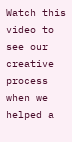Watch this video to see our creative process when we helped a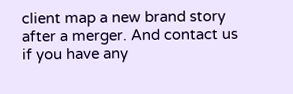client map a new brand story after a merger. And contact us if you have any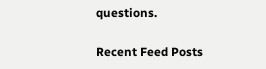questions.

Recent Feed Posts